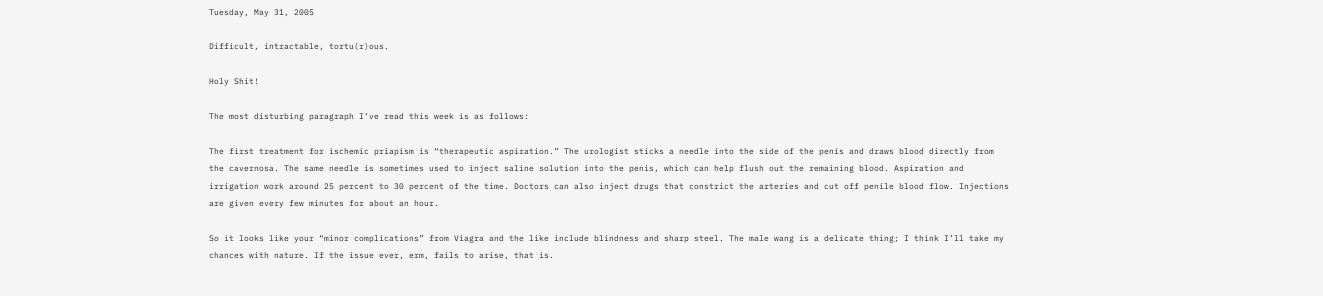Tuesday, May 31, 2005

Difficult, intractable, tortu(r)ous.

Holy Shit!

The most disturbing paragraph I’ve read this week is as follows:

The first treatment for ischemic priapism is “therapeutic aspiration.” The urologist sticks a needle into the side of the penis and draws blood directly from the cavernosa. The same needle is sometimes used to inject saline solution into the penis, which can help flush out the remaining blood. Aspiration and irrigation work around 25 percent to 30 percent of the time. Doctors can also inject drugs that constrict the arteries and cut off penile blood flow. Injections are given every few minutes for about an hour.

So it looks like your “minor complications” from Viagra and the like include blindness and sharp steel. The male wang is a delicate thing; I think I’ll take my chances with nature. If the issue ever, erm, fails to arise, that is.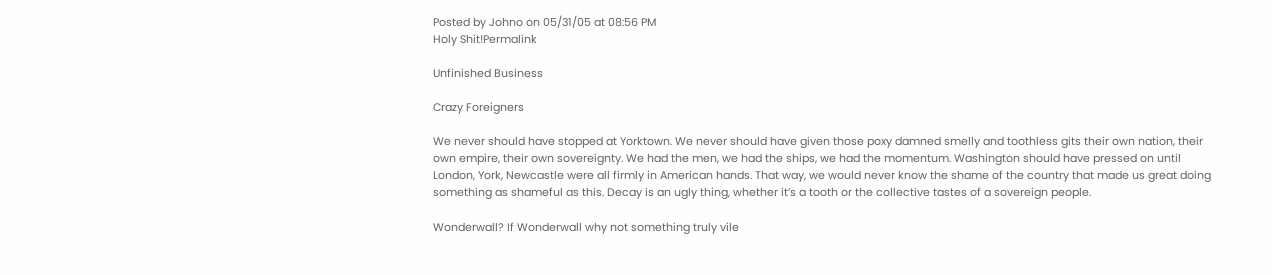Posted by Johno on 05/31/05 at 08:56 PM
Holy Shit!Permalink

Unfinished Business

Crazy Foreigners

We never should have stopped at Yorktown. We never should have given those poxy damned smelly and toothless gits their own nation, their own empire, their own sovereignty. We had the men, we had the ships, we had the momentum. Washington should have pressed on until London, York, Newcastle were all firmly in American hands. That way, we would never know the shame of the country that made us great doing something as shameful as this. Decay is an ugly thing, whether it’s a tooth or the collective tastes of a sovereign people.

Wonderwall? If Wonderwall why not something truly vile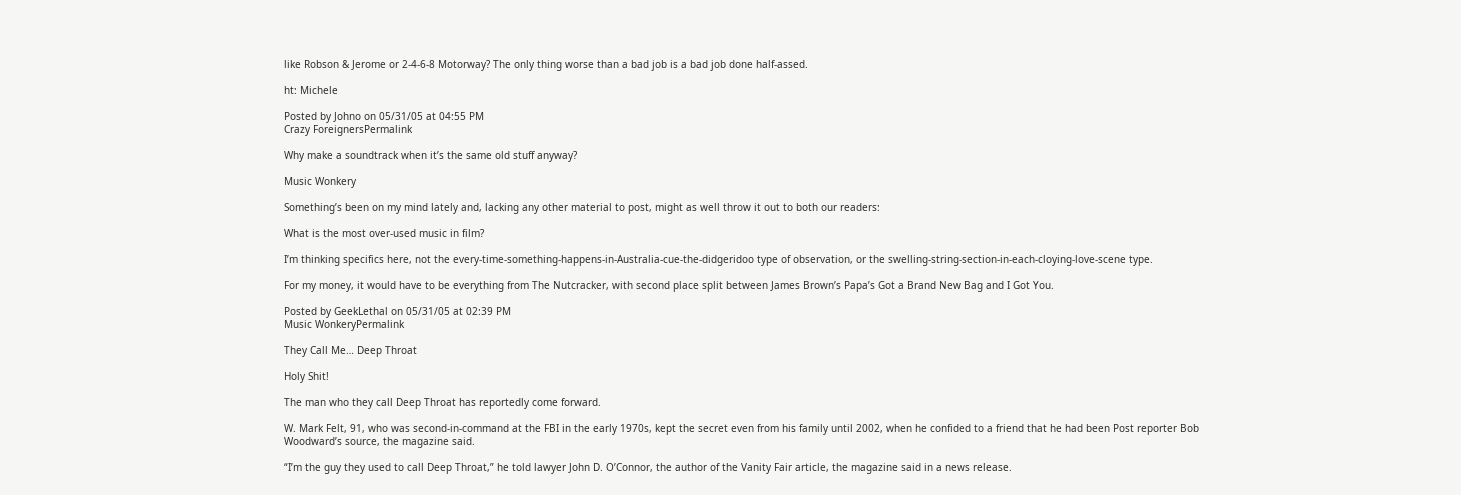like Robson & Jerome or 2-4-6-8 Motorway? The only thing worse than a bad job is a bad job done half-assed.

ht: Michele

Posted by Johno on 05/31/05 at 04:55 PM
Crazy ForeignersPermalink

Why make a soundtrack when it’s the same old stuff anyway?

Music Wonkery

Something’s been on my mind lately and, lacking any other material to post, might as well throw it out to both our readers:

What is the most over-used music in film?

I’m thinking specifics here, not the every-time-something-happens-in-Australia-cue-the-didgeridoo type of observation, or the swelling-string-section-in-each-cloying-love-scene type.

For my money, it would have to be everything from The Nutcracker, with second place split between James Brown’s Papa’s Got a Brand New Bag and I Got You.

Posted by GeekLethal on 05/31/05 at 02:39 PM
Music WonkeryPermalink

They Call Me… Deep Throat

Holy Shit!

The man who they call Deep Throat has reportedly come forward.

W. Mark Felt, 91, who was second-in-command at the FBI in the early 1970s, kept the secret even from his family until 2002, when he confided to a friend that he had been Post reporter Bob Woodward’s source, the magazine said.

“I’m the guy they used to call Deep Throat,” he told lawyer John D. O’Connor, the author of the Vanity Fair article, the magazine said in a news release.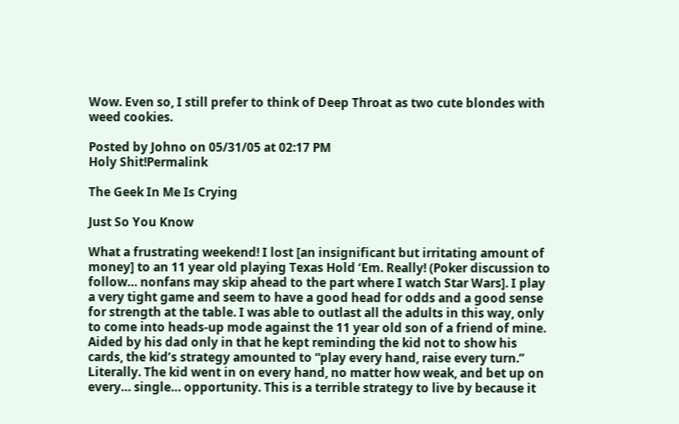Wow. Even so, I still prefer to think of Deep Throat as two cute blondes with weed cookies.

Posted by Johno on 05/31/05 at 02:17 PM
Holy Shit!Permalink

The Geek In Me Is Crying

Just So You Know

What a frustrating weekend! I lost [an insignificant but irritating amount of money] to an 11 year old playing Texas Hold ‘Em. Really! (Poker discussion to follow… nonfans may skip ahead to the part where I watch Star Wars]. I play a very tight game and seem to have a good head for odds and a good sense for strength at the table. I was able to outlast all the adults in this way, only to come into heads-up mode against the 11 year old son of a friend of mine. Aided by his dad only in that he kept reminding the kid not to show his cards, the kid’s strategy amounted to “play every hand, raise every turn.” Literally. The kid went in on every hand, no matter how weak, and bet up on every… single… opportunity. This is a terrible strategy to live by because it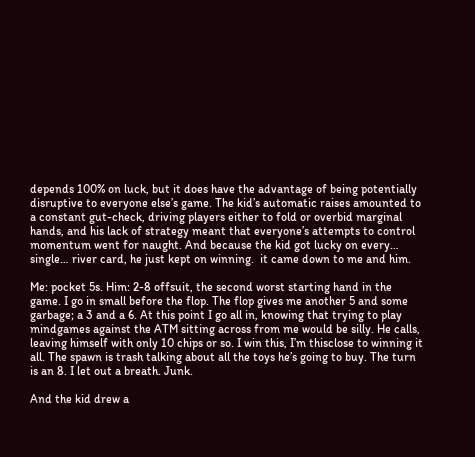depends 100% on luck, but it does have the advantage of being potentially disruptive to everyone else’s game. The kid’s automatic raises amounted to a constant gut-check, driving players either to fold or overbid marginal hands, and his lack of strategy meant that everyone’s attempts to control momentum went for naught. And because the kid got lucky on every… single… river card, he just kept on winning.  it came down to me and him.

Me: pocket 5s. Him: 2-8 offsuit, the second worst starting hand in the game. I go in small before the flop. The flop gives me another 5 and some garbage; a 3 and a 6. At this point I go all in, knowing that trying to play mindgames against the ATM sitting across from me would be silly. He calls, leaving himself with only 10 chips or so. I win this, I’m thisclose to winning it all. The spawn is trash talking about all the toys he’s going to buy. The turn is an 8. I let out a breath. Junk.

And the kid drew a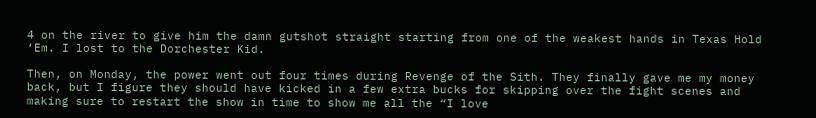4 on the river to give him the damn gutshot straight starting from one of the weakest hands in Texas Hold ‘Em. I lost to the Dorchester Kid.

Then, on Monday, the power went out four times during Revenge of the Sith. They finally gave me my money back, but I figure they should have kicked in a few extra bucks for skipping over the fight scenes and making sure to restart the show in time to show me all the “I love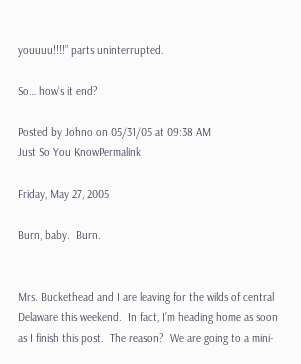youuuu!!!!” parts uninterrupted.

So… how’s it end?

Posted by Johno on 05/31/05 at 09:38 AM
Just So You KnowPermalink

Friday, May 27, 2005

Burn, baby.  Burn.


Mrs. Buckethead and I are leaving for the wilds of central Delaware this weekend.  In fact, I’m heading home as soon as I finish this post.  The reason?  We are going to a mini-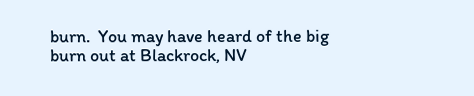burn.  You may have heard of the big burn out at Blackrock, NV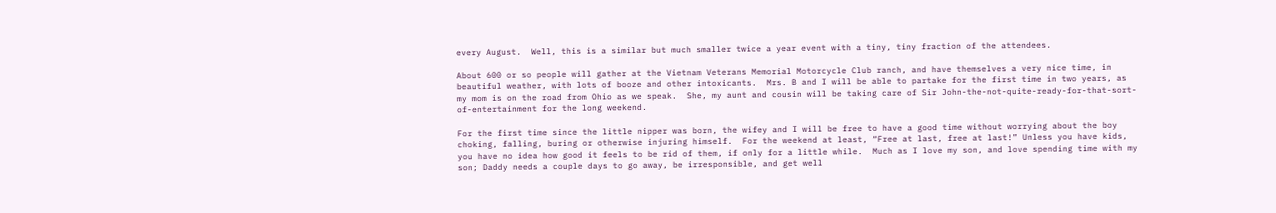every August.  Well, this is a similar but much smaller twice a year event with a tiny, tiny fraction of the attendees.

About 600 or so people will gather at the Vietnam Veterans Memorial Motorcycle Club ranch, and have themselves a very nice time, in beautiful weather, with lots of booze and other intoxicants.  Mrs. B and I will be able to partake for the first time in two years, as my mom is on the road from Ohio as we speak.  She, my aunt and cousin will be taking care of Sir John-the-not-quite-ready-for-that-sort-of-entertainment for the long weekend.

For the first time since the little nipper was born, the wifey and I will be free to have a good time without worrying about the boy choking, falling, buring or otherwise injuring himself.  For the weekend at least, “Free at last, free at last!” Unless you have kids, you have no idea how good it feels to be rid of them, if only for a little while.  Much as I love my son, and love spending time with my son; Daddy needs a couple days to go away, be irresponsible, and get well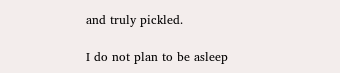and truly pickled.

I do not plan to be asleep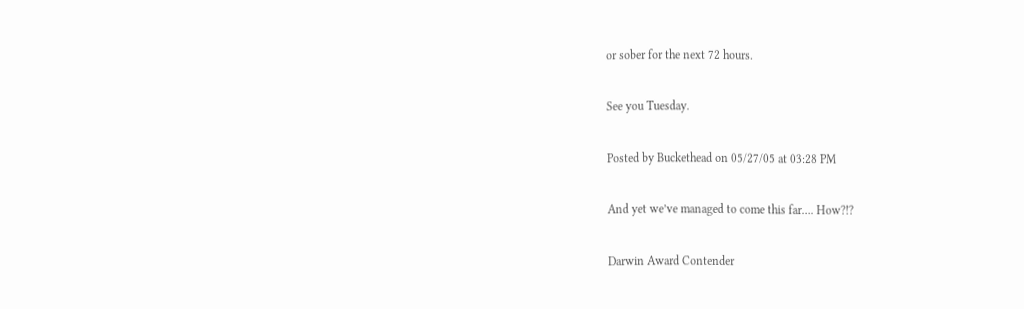or sober for the next 72 hours.

See you Tuesday.

Posted by Buckethead on 05/27/05 at 03:28 PM

And yet we’ve managed to come this far…. How?!?

Darwin Award Contender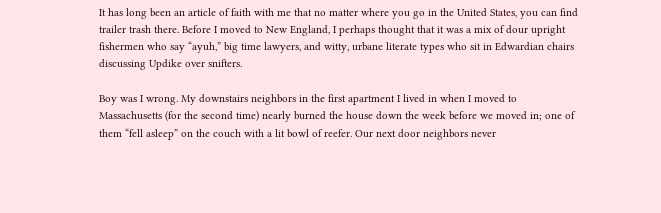It has long been an article of faith with me that no matter where you go in the United States, you can find trailer trash there. Before I moved to New England, I perhaps thought that it was a mix of dour upright fishermen who say “ayuh,” big time lawyers, and witty, urbane literate types who sit in Edwardian chairs discussing Updike over snifters.

Boy was I wrong. My downstairs neighbors in the first apartment I lived in when I moved to Massachusetts (for the second time) nearly burned the house down the week before we moved in; one of them “fell asleep” on the couch with a lit bowl of reefer. Our next door neighbors never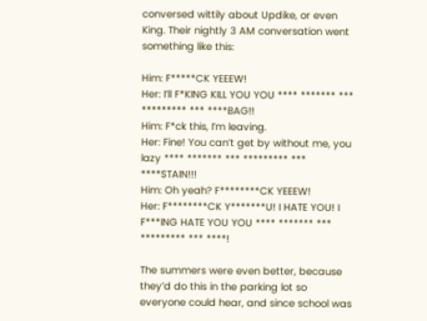conversed wittily about Updike, or even King. Their nightly 3 AM conversation went something like this:

Him: F*****CK YEEEW!
Her: I’ll F*KING KILL YOU YOU **** ******* *** ********* *** ****BAG!!
Him: F*ck this, I’m leaving.
Her: Fine! You can’t get by without me, you lazy **** ******* *** ********* *** ****STAIN!!!
Him: Oh yeah? F********CK YEEEW!
Her: F********CK Y*******U! I HATE YOU! I F***ING HATE YOU YOU **** ******* *** ********* *** ****!

The summers were even better, because they’d do this in the parking lot so everyone could hear, and since school was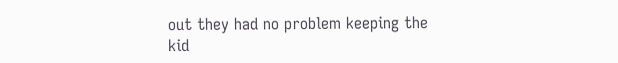out they had no problem keeping the kid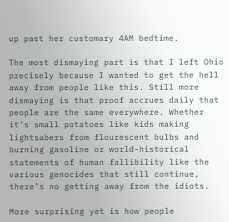up past her customary 4AM bedtime.

The most dismaying part is that I left Ohio precisely because I wanted to get the hell away from people like this. Still more dismaying is that proof accrues daily that people are the same everywhere. Whether it’s small potatoes like kids making lightsabers from flourescent bulbs and burning gasoline or world-historical statements of human fallibility like the various genocides that still continue, there’s no getting away from the idiots.

More surprising yet is how people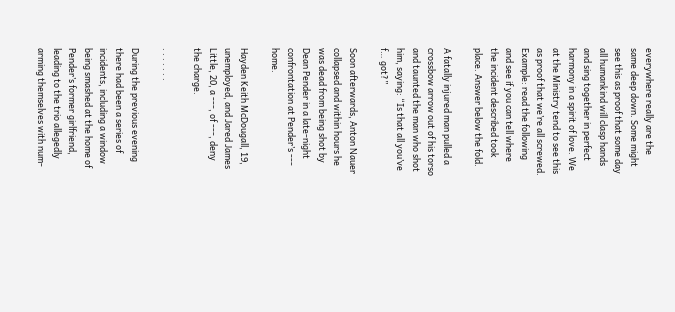everywhere really are the same deep down. Some might see this as proof that some day all humankind will clasp hands and sing together in perfect harmony in a spirit of love. We at the Ministry tend to see this as proof that we’re all screwed. Example: read the following and see if you can tell where the incident described took place. Answer below the fold.

A fatally injured man pulled a crossbow arrow out of his torso and taunted the man who shot him, saying: “Is that all you’ve f… got?”

Soon afterwards, Anton Nauer collapsed and within hours he was dead from being shot by Dean Pender in a late-night confrontation at Pender’s --- home.

Hayden Keith McDougall, 19, unemployed, and Jared James Little, 20, a ---, of ---, deny the charge.

. . . . . . .

During the previous evening there had been a series of incidents, including a window being smashed at the home of Pender’s former girlfriend, leading to the trio allegedly arming themselves with num-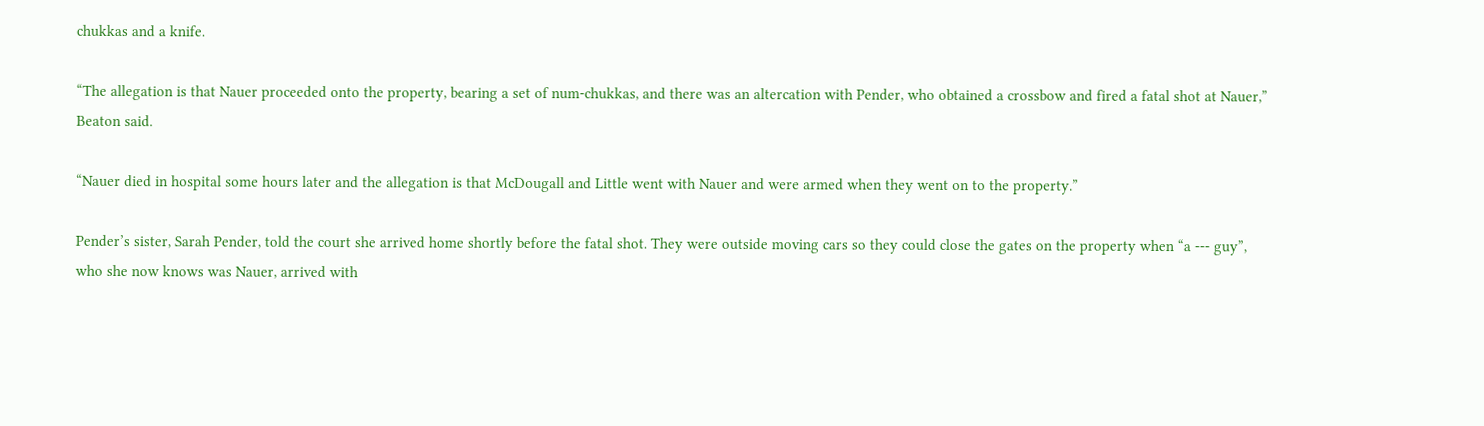chukkas and a knife.

“The allegation is that Nauer proceeded onto the property, bearing a set of num-chukkas, and there was an altercation with Pender, who obtained a crossbow and fired a fatal shot at Nauer,” Beaton said.

“Nauer died in hospital some hours later and the allegation is that McDougall and Little went with Nauer and were armed when they went on to the property.”

Pender’s sister, Sarah Pender, told the court she arrived home shortly before the fatal shot. They were outside moving cars so they could close the gates on the property when “a --- guy”, who she now knows was Nauer, arrived with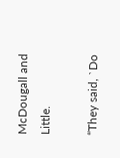McDougall and Little.

“They said, `Do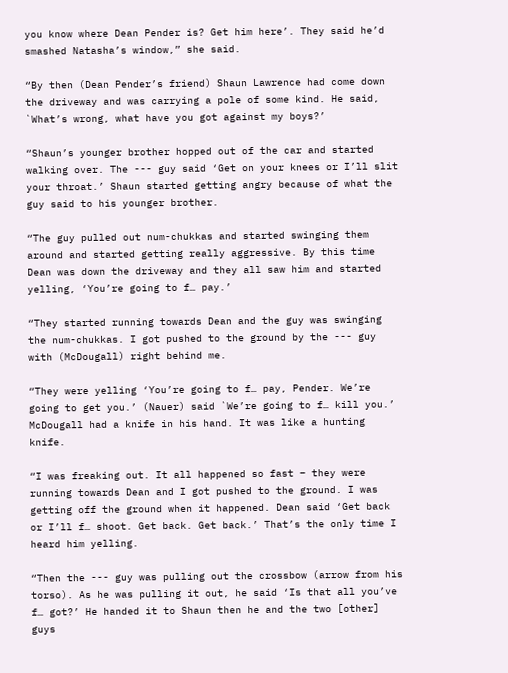you know where Dean Pender is? Get him here’. They said he’d smashed Natasha’s window,” she said.

“By then (Dean Pender’s friend) Shaun Lawrence had come down the driveway and was carrying a pole of some kind. He said, `What’s wrong, what have you got against my boys?’

“Shaun’s younger brother hopped out of the car and started walking over. The --- guy said ‘Get on your knees or I’ll slit your throat.’ Shaun started getting angry because of what the guy said to his younger brother.

“The guy pulled out num-chukkas and started swinging them around and started getting really aggressive. By this time Dean was down the driveway and they all saw him and started yelling, ‘You’re going to f… pay.’

“They started running towards Dean and the guy was swinging the num-chukkas. I got pushed to the ground by the --- guy with (McDougall) right behind me.

“They were yelling ‘You’re going to f… pay, Pender. We’re going to get you.’ (Nauer) said `We’re going to f… kill you.’ McDougall had a knife in his hand. It was like a hunting knife.

“I was freaking out. It all happened so fast – they were running towards Dean and I got pushed to the ground. I was getting off the ground when it happened. Dean said ‘Get back or I’ll f… shoot. Get back. Get back.’ That’s the only time I heard him yelling.

“Then the --- guy was pulling out the crossbow (arrow from his torso). As he was pulling it out, he said ‘Is that all you’ve f… got?’ He handed it to Shaun then he and the two [other] guys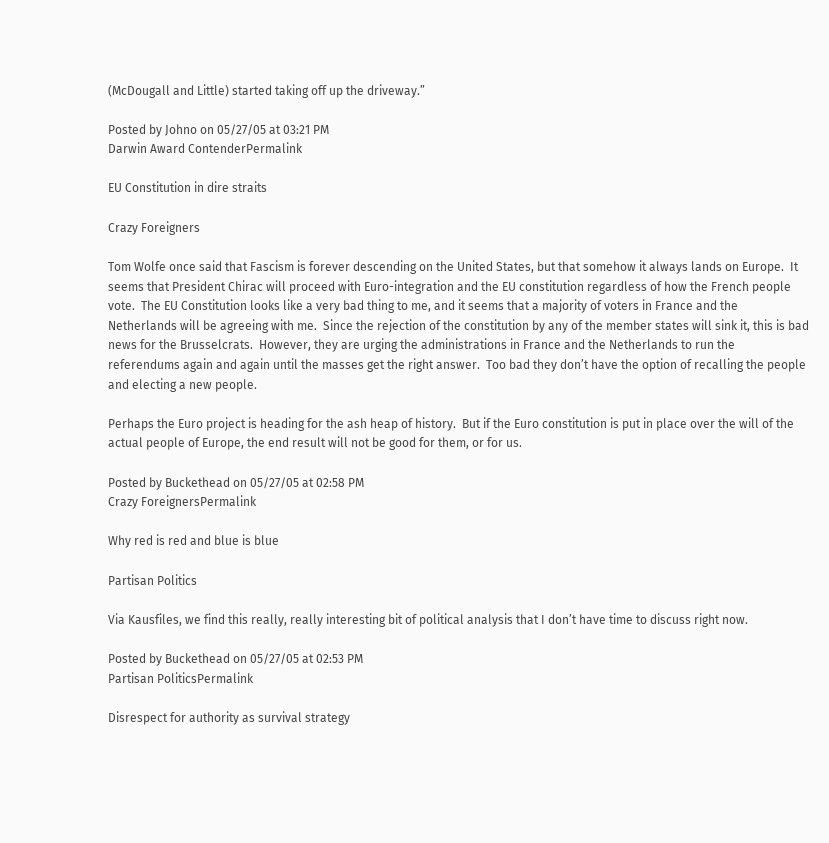(McDougall and Little) started taking off up the driveway.”

Posted by Johno on 05/27/05 at 03:21 PM
Darwin Award ContenderPermalink

EU Constitution in dire straits

Crazy Foreigners

Tom Wolfe once said that Fascism is forever descending on the United States, but that somehow it always lands on Europe.  It seems that President Chirac will proceed with Euro-integration and the EU constitution regardless of how the French people vote.  The EU Constitution looks like a very bad thing to me, and it seems that a majority of voters in France and the Netherlands will be agreeing with me.  Since the rejection of the constitution by any of the member states will sink it, this is bad news for the Brusselcrats.  However, they are urging the administrations in France and the Netherlands to run the referendums again and again until the masses get the right answer.  Too bad they don’t have the option of recalling the people and electing a new people.

Perhaps the Euro project is heading for the ash heap of history.  But if the Euro constitution is put in place over the will of the actual people of Europe, the end result will not be good for them, or for us.

Posted by Buckethead on 05/27/05 at 02:58 PM
Crazy ForeignersPermalink

Why red is red and blue is blue

Partisan Politics

Via Kausfiles, we find this really, really interesting bit of political analysis that I don’t have time to discuss right now.

Posted by Buckethead on 05/27/05 at 02:53 PM
Partisan PoliticsPermalink

Disrespect for authority as survival strategy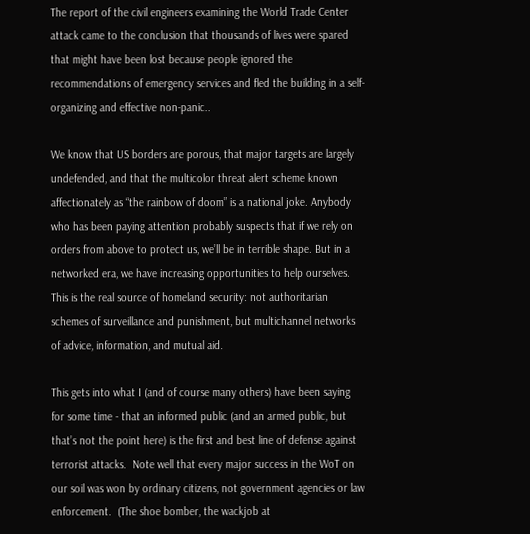The report of the civil engineers examining the World Trade Center attack came to the conclusion that thousands of lives were spared that might have been lost because people ignored the recommendations of emergency services and fled the building in a self-organizing and effective non-panic..

We know that US borders are porous, that major targets are largely undefended, and that the multicolor threat alert scheme known affectionately as “the rainbow of doom” is a national joke. Anybody who has been paying attention probably suspects that if we rely on orders from above to protect us, we’ll be in terrible shape. But in a networked era, we have increasing opportunities to help ourselves. This is the real source of homeland security: not authoritarian schemes of surveillance and punishment, but multichannel networks of advice, information, and mutual aid.

This gets into what I (and of course many others) have been saying for some time - that an informed public (and an armed public, but that’s not the point here) is the first and best line of defense against terrorist attacks.  Note well that every major success in the WoT on our soil was won by ordinary citizens, not government agencies or law enforcement.  (The shoe bomber, the wackjob at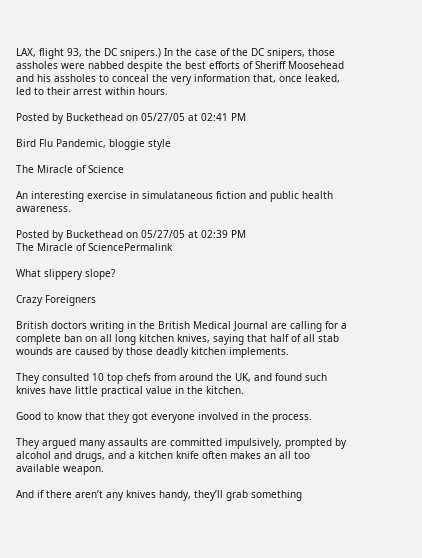LAX, flight 93, the DC snipers.) In the case of the DC snipers, those assholes were nabbed despite the best efforts of Sheriff Moosehead and his assholes to conceal the very information that, once leaked, led to their arrest within hours.

Posted by Buckethead on 05/27/05 at 02:41 PM

Bird Flu Pandemic, bloggie style

The Miracle of Science

An interesting exercise in simulataneous fiction and public health awareness.

Posted by Buckethead on 05/27/05 at 02:39 PM
The Miracle of SciencePermalink

What slippery slope?

Crazy Foreigners

British doctors writing in the British Medical Journal are calling for a complete ban on all long kitchen knives, saying that half of all stab wounds are caused by those deadly kitchen implements.

They consulted 10 top chefs from around the UK, and found such knives have little practical value in the kitchen.

Good to know that they got everyone involved in the process.

They argued many assaults are committed impulsively, prompted by alcohol and drugs, and a kitchen knife often makes an all too available weapon.

And if there aren’t any knives handy, they’ll grab something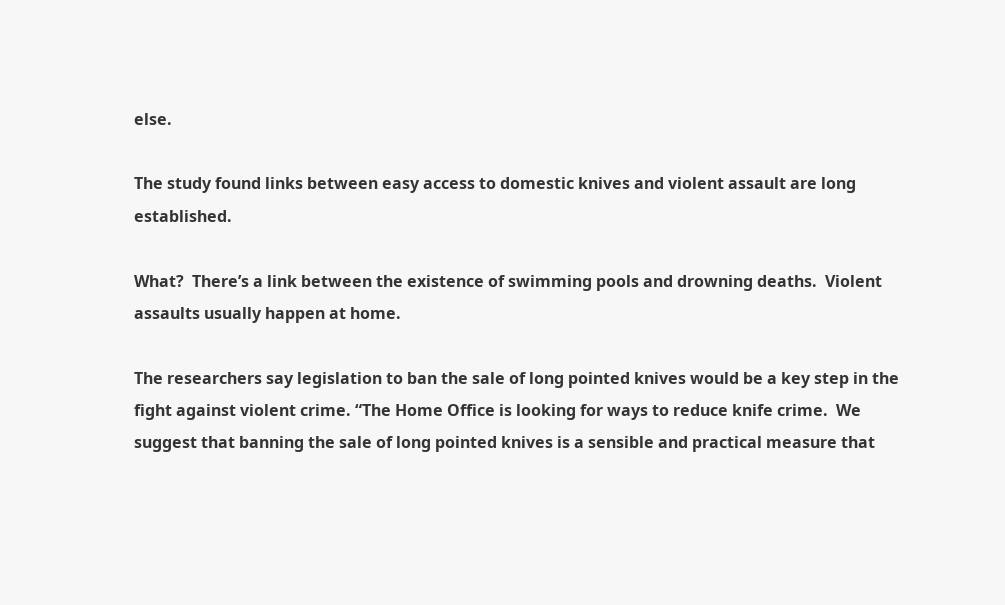else.

The study found links between easy access to domestic knives and violent assault are long established.

What?  There’s a link between the existence of swimming pools and drowning deaths.  Violent assaults usually happen at home.

The researchers say legislation to ban the sale of long pointed knives would be a key step in the fight against violent crime. “The Home Office is looking for ways to reduce knife crime.  We suggest that banning the sale of long pointed knives is a sensible and practical measure that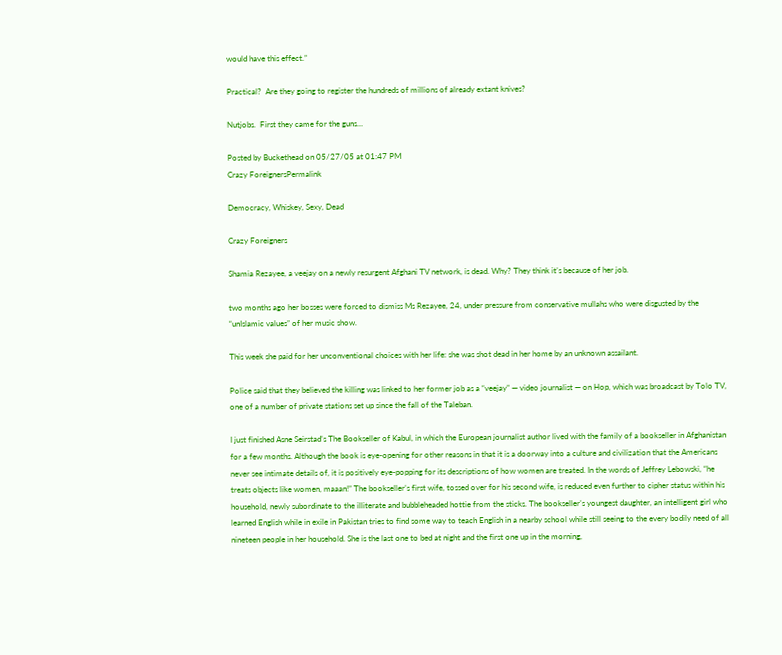would have this effect.”

Practical?  Are they going to register the hundreds of millions of already extant knives?

Nutjobs.  First they came for the guns…

Posted by Buckethead on 05/27/05 at 01:47 PM
Crazy ForeignersPermalink

Democracy, Whiskey, Sexy, Dead

Crazy Foreigners

Shamia Rezayee, a veejay on a newly resurgent Afghani TV network, is dead. Why? They think it’s because of her job.

two months ago her bosses were forced to dismiss Ms Rezayee, 24, under pressure from conservative mullahs who were disgusted by the “unIslamic values” of her music show.

This week she paid for her unconventional choices with her life: she was shot dead in her home by an unknown assailant.

Police said that they believed the killing was linked to her former job as a “veejay” — video journalist — on Hop, which was broadcast by Tolo TV, one of a number of private stations set up since the fall of the Taleban.

I just finished Asne Seirstad’s The Bookseller of Kabul, in which the European journalist author lived with the family of a bookseller in Afghanistan for a few months. Although the book is eye-opening for other reasons in that it is a doorway into a culture and civilization that the Americans never see intimate details of, it is positively eye-popping for its descriptions of how women are treated. In the words of Jeffrey Lebowski, “he treats objects like women, maaan!” The bookseller’s first wife, tossed over for his second wife, is reduced even further to cipher status within his household, newly subordinate to the illiterate and bubbleheaded hottie from the sticks. The bookseller’s youngest daughter, an intelligent girl who learned English while in exile in Pakistan tries to find some way to teach English in a nearby school while still seeing to the every bodily need of all nineteen people in her household. She is the last one to bed at night and the first one up in the morning,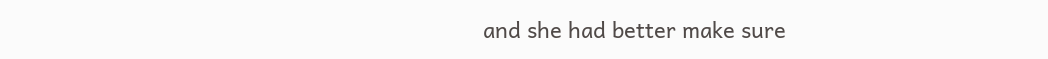and she had better make sure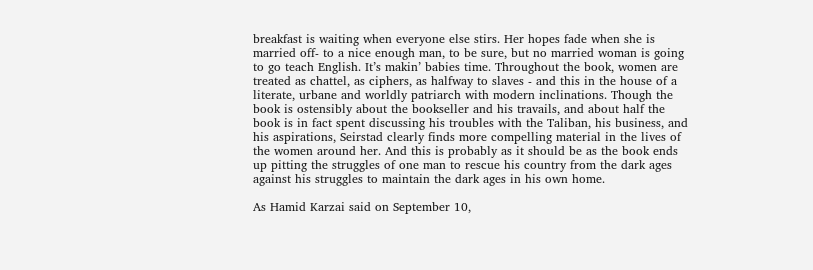breakfast is waiting when everyone else stirs. Her hopes fade when she is married off- to a nice enough man, to be sure, but no married woman is going to go teach English. It’s makin’ babies time. Throughout the book, women are treated as chattel, as ciphers, as halfway to slaves - and this in the house of a literate, urbane and worldly patriarch with modern inclinations. Though the book is ostensibly about the bookseller and his travails, and about half the book is in fact spent discussing his troubles with the Taliban, his business, and his aspirations, Seirstad clearly finds more compelling material in the lives of the women around her. And this is probably as it should be as the book ends up pitting the struggles of one man to rescue his country from the dark ages against his struggles to maintain the dark ages in his own home.

As Hamid Karzai said on September 10,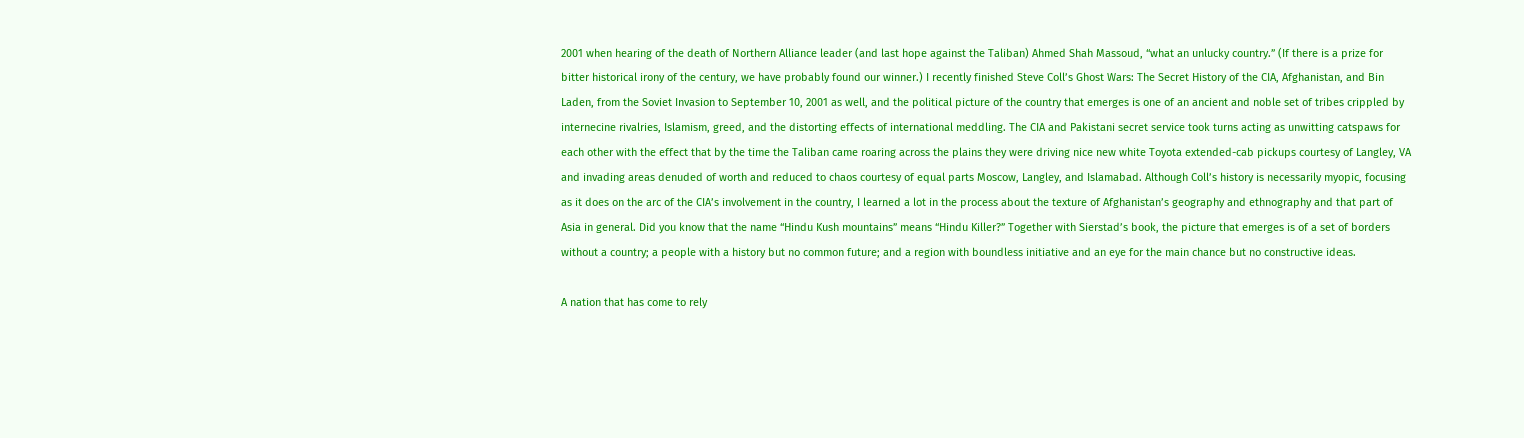2001 when hearing of the death of Northern Alliance leader (and last hope against the Taliban) Ahmed Shah Massoud, “what an unlucky country.” (If there is a prize for bitter historical irony of the century, we have probably found our winner.) I recently finished Steve Coll’s Ghost Wars: The Secret History of the CIA, Afghanistan, and Bin Laden, from the Soviet Invasion to September 10, 2001 as well, and the political picture of the country that emerges is one of an ancient and noble set of tribes crippled by internecine rivalries, Islamism, greed, and the distorting effects of international meddling. The CIA and Pakistani secret service took turns acting as unwitting catspaws for each other with the effect that by the time the Taliban came roaring across the plains they were driving nice new white Toyota extended-cab pickups courtesy of Langley, VA and invading areas denuded of worth and reduced to chaos courtesy of equal parts Moscow, Langley, and Islamabad. Although Coll’s history is necessarily myopic, focusing as it does on the arc of the CIA’s involvement in the country, I learned a lot in the process about the texture of Afghanistan’s geography and ethnography and that part of Asia in general. Did you know that the name “Hindu Kush mountains” means “Hindu Killer?” Together with Sierstad’s book, the picture that emerges is of a set of borders without a country; a people with a history but no common future; and a region with boundless initiative and an eye for the main chance but no constructive ideas.

A nation that has come to rely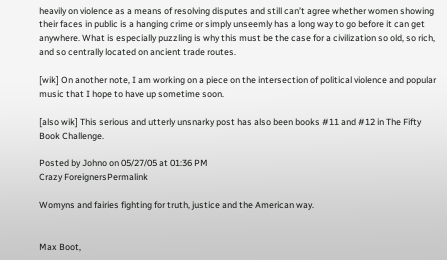heavily on violence as a means of resolving disputes and still can’t agree whether women showing their faces in public is a hanging crime or simply unseemly has a long way to go before it can get anywhere. What is especially puzzling is why this must be the case for a civilization so old, so rich, and so centrally located on ancient trade routes.

[wik] On another note, I am working on a piece on the intersection of political violence and popular music that I hope to have up sometime soon.

[also wik] This serious and utterly unsnarky post has also been books #11 and #12 in The Fifty Book Challenge.

Posted by Johno on 05/27/05 at 01:36 PM
Crazy ForeignersPermalink

Womyns and fairies fighting for truth, justice and the American way.


Max Boot,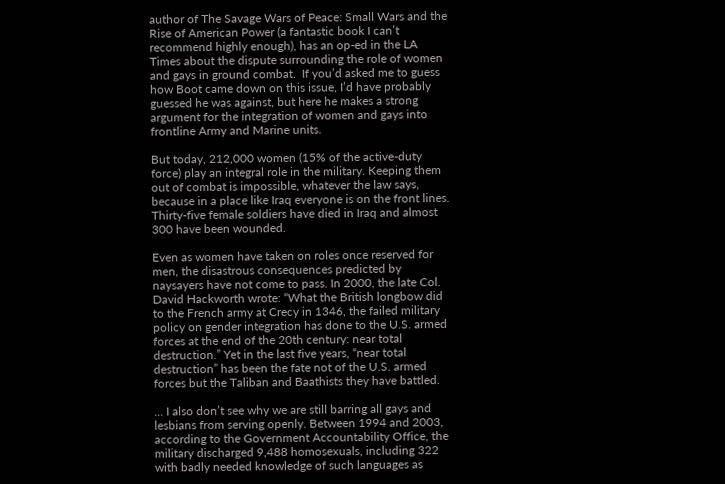author of The Savage Wars of Peace: Small Wars and the Rise of American Power (a fantastic book I can’t recommend highly enough), has an op-ed in the LA Times about the dispute surrounding the role of women and gays in ground combat.  If you’d asked me to guess how Boot came down on this issue, I’d have probably guessed he was against, but here he makes a strong argument for the integration of women and gays into frontline Army and Marine units.

But today, 212,000 women (15% of the active-duty force) play an integral role in the military. Keeping them out of combat is impossible, whatever the law says, because in a place like Iraq everyone is on the front lines. Thirty-five female soldiers have died in Iraq and almost 300 have been wounded.

Even as women have taken on roles once reserved for men, the disastrous consequences predicted by naysayers have not come to pass. In 2000, the late Col. David Hackworth wrote: “What the British longbow did to the French army at Crecy in 1346, the failed military policy on gender integration has done to the U.S. armed forces at the end of the 20th century: near total destruction.” Yet in the last five years, “near total destruction” has been the fate not of the U.S. armed forces but the Taliban and Baathists they have battled.

... I also don’t see why we are still barring all gays and lesbians from serving openly. Between 1994 and 2003, according to the Government Accountability Office, the military discharged 9,488 homosexuals, including 322 with badly needed knowledge of such languages as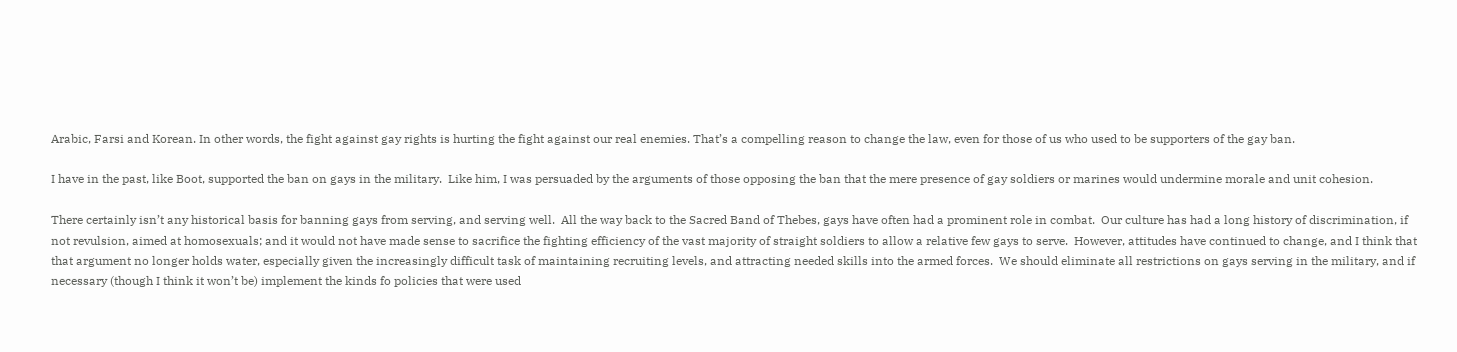Arabic, Farsi and Korean. In other words, the fight against gay rights is hurting the fight against our real enemies. That’s a compelling reason to change the law, even for those of us who used to be supporters of the gay ban.

I have in the past, like Boot, supported the ban on gays in the military.  Like him, I was persuaded by the arguments of those opposing the ban that the mere presence of gay soldiers or marines would undermine morale and unit cohesion.

There certainly isn’t any historical basis for banning gays from serving, and serving well.  All the way back to the Sacred Band of Thebes, gays have often had a prominent role in combat.  Our culture has had a long history of discrimination, if not revulsion, aimed at homosexuals; and it would not have made sense to sacrifice the fighting efficiency of the vast majority of straight soldiers to allow a relative few gays to serve.  However, attitudes have continued to change, and I think that that argument no longer holds water, especially given the increasingly difficult task of maintaining recruiting levels, and attracting needed skills into the armed forces.  We should eliminate all restrictions on gays serving in the military, and if necessary (though I think it won’t be) implement the kinds fo policies that were used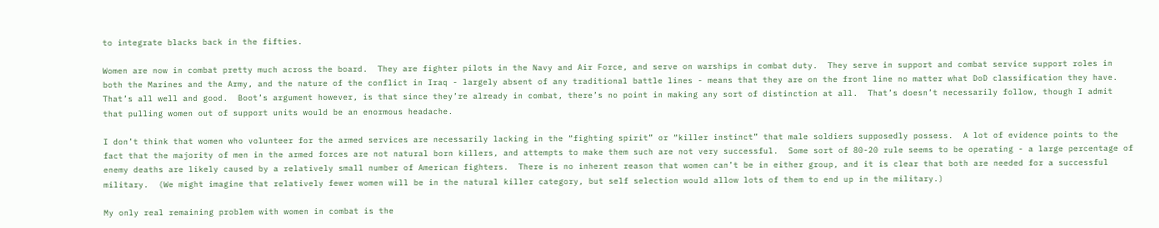to integrate blacks back in the fifties.

Women are now in combat pretty much across the board.  They are fighter pilots in the Navy and Air Force, and serve on warships in combat duty.  They serve in support and combat service support roles in both the Marines and the Army, and the nature of the conflict in Iraq - largely absent of any traditional battle lines - means that they are on the front line no matter what DoD classification they have.  That’s all well and good.  Boot’s argument however, is that since they’re already in combat, there’s no point in making any sort of distinction at all.  That’s doesn’t necessarily follow, though I admit that pulling women out of support units would be an enormous headache.

I don’t think that women who volunteer for the armed services are necessarily lacking in the “fighting spirit” or “killer instinct” that male soldiers supposedly possess.  A lot of evidence points to the fact that the majority of men in the armed forces are not natural born killers, and attempts to make them such are not very successful.  Some sort of 80-20 rule seems to be operating - a large percentage of enemy deaths are likely caused by a relatively small number of American fighters.  There is no inherent reason that women can’t be in either group, and it is clear that both are needed for a successful military.  (We might imagine that relatively fewer women will be in the natural killer category, but self selection would allow lots of them to end up in the military.)

My only real remaining problem with women in combat is the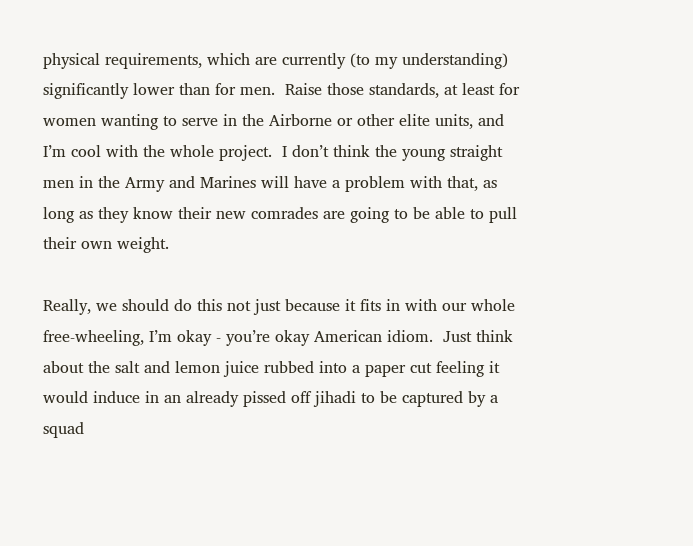physical requirements, which are currently (to my understanding) significantly lower than for men.  Raise those standards, at least for women wanting to serve in the Airborne or other elite units, and I’m cool with the whole project.  I don’t think the young straight men in the Army and Marines will have a problem with that, as long as they know their new comrades are going to be able to pull their own weight.

Really, we should do this not just because it fits in with our whole free-wheeling, I’m okay - you’re okay American idiom.  Just think about the salt and lemon juice rubbed into a paper cut feeling it would induce in an already pissed off jihadi to be captured by a squad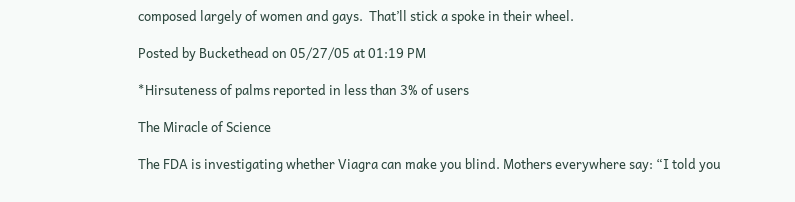composed largely of women and gays.  That’ll stick a spoke in their wheel.

Posted by Buckethead on 05/27/05 at 01:19 PM

*Hirsuteness of palms reported in less than 3% of users

The Miracle of Science

The FDA is investigating whether Viagra can make you blind. Mothers everywhere say: “I told you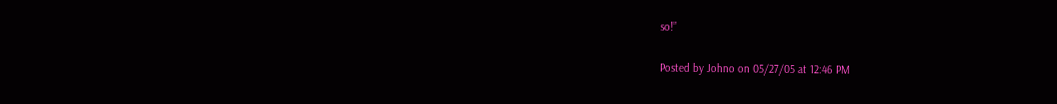so!”

Posted by Johno on 05/27/05 at 12:46 PM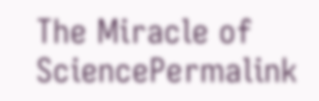The Miracle of SciencePermalink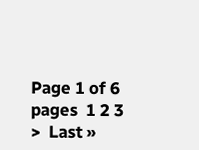Page 1 of 6 pages  1 2 3 >  Last »